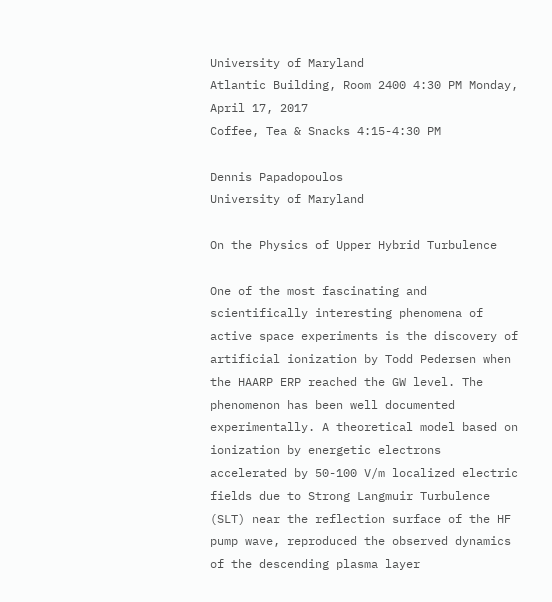University of Maryland
Atlantic Building, Room 2400 4:30 PM Monday, April 17, 2017
Coffee, Tea & Snacks 4:15-4:30 PM

Dennis Papadopoulos
University of Maryland

On the Physics of Upper Hybrid Turbulence

One of the most fascinating and scientifically interesting phenomena of active space experiments is the discovery of artificial ionization by Todd Pedersen when the HAARP ERP reached the GW level. The phenomenon has been well documented experimentally. A theoretical model based on ionization by energetic electrons accelerated by 50-100 V/m localized electric fields due to Strong Langmuir Turbulence (SLT) near the reflection surface of the HF pump wave, reproduced the observed dynamics of the descending plasma layer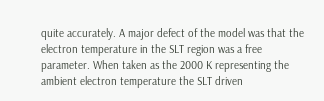quite accurately. A major defect of the model was that the electron temperature in the SLT region was a free parameter. When taken as the 2000 K representing the ambient electron temperature the SLT driven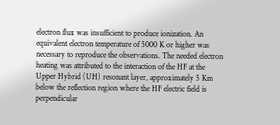electron flux was insufficient to produce ionization. An equivalent electron temperature of 5000 K or higher was necessary to reproduce the observations. The needed electron heating was attributed to the interaction of the HF at the Upper Hybrid (UH) resonant layer, approximately 5 Km below the reflection region where the HF electric field is perpendicular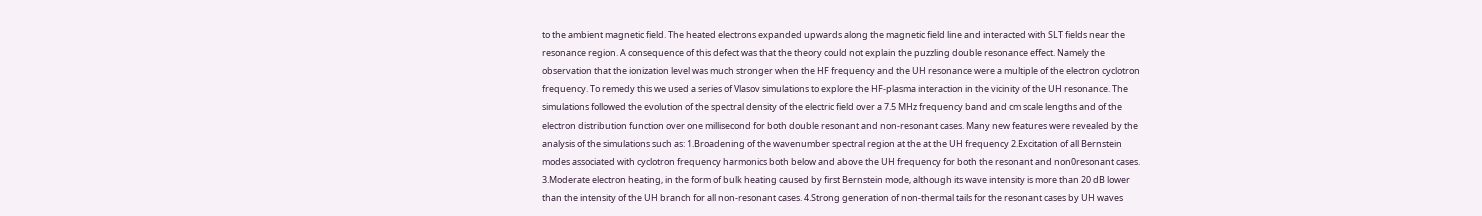to the ambient magnetic field. The heated electrons expanded upwards along the magnetic field line and interacted with SLT fields near the resonance region. A consequence of this defect was that the theory could not explain the puzzling double resonance effect. Namely the observation that the ionization level was much stronger when the HF frequency and the UH resonance were a multiple of the electron cyclotron frequency. To remedy this we used a series of Vlasov simulations to explore the HF-plasma interaction in the vicinity of the UH resonance. The simulations followed the evolution of the spectral density of the electric field over a 7.5 MHz frequency band and cm scale lengths and of the electron distribution function over one millisecond for both double resonant and non-resonant cases. Many new features were revealed by the analysis of the simulations such as: 1.Broadening of the wavenumber spectral region at the at the UH frequency 2.Excitation of all Bernstein modes associated with cyclotron frequency harmonics both below and above the UH frequency for both the resonant and non0resonant cases. 3.Moderate electron heating, in the form of bulk heating caused by first Bernstein mode, although its wave intensity is more than 20 dB lower than the intensity of the UH branch for all non-resonant cases. 4.Strong generation of non-thermal tails for the resonant cases by UH waves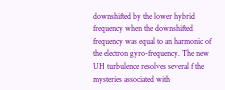downshifted by the lower hybrid frequency when the downshifted frequency was equal to an harmonic of the electron gyro-frequency. The new UH turbulence resolves several f the mysteries associated with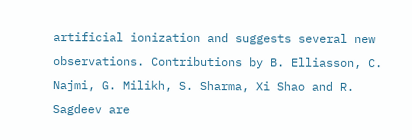artificial ionization and suggests several new observations. Contributions by B. Elliasson, C. Najmi, G. Milikh, S. Sharma, Xi Shao and R. Sagdeev are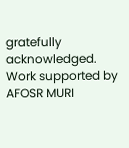gratefully acknowledged. Work supported by AFOSR MURI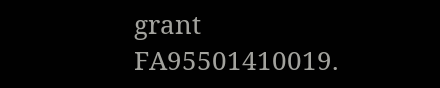grant FA95501410019.